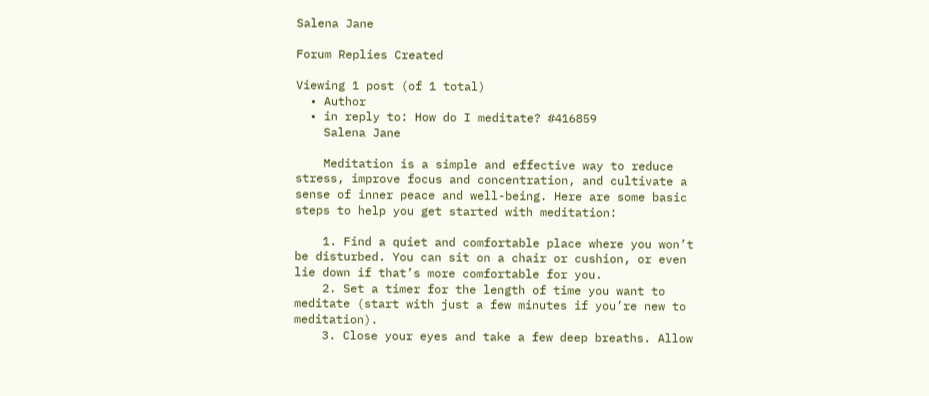Salena Jane

Forum Replies Created

Viewing 1 post (of 1 total)
  • Author
  • in reply to: How do I meditate? #416859
    Salena Jane

    Meditation is a simple and effective way to reduce stress, improve focus and concentration, and cultivate a sense of inner peace and well-being. Here are some basic steps to help you get started with meditation:

    1. Find a quiet and comfortable place where you won’t be disturbed. You can sit on a chair or cushion, or even lie down if that’s more comfortable for you.
    2. Set a timer for the length of time you want to meditate (start with just a few minutes if you’re new to meditation).
    3. Close your eyes and take a few deep breaths. Allow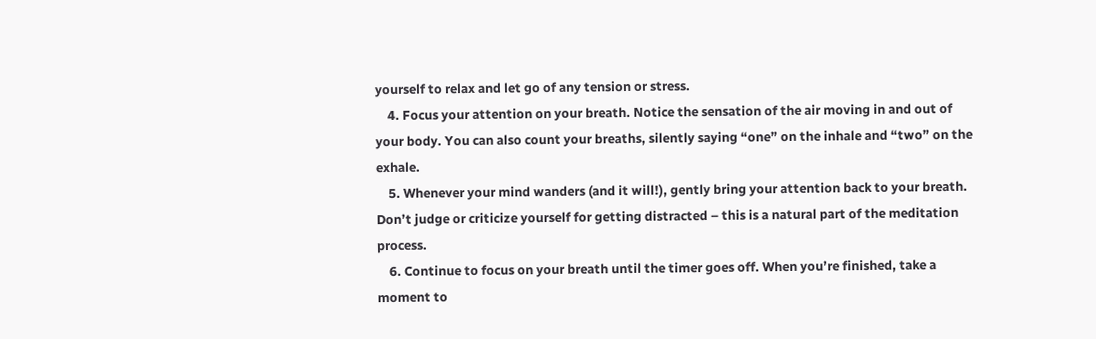yourself to relax and let go of any tension or stress.
    4. Focus your attention on your breath. Notice the sensation of the air moving in and out of your body. You can also count your breaths, silently saying “one” on the inhale and “two” on the exhale.
    5. Whenever your mind wanders (and it will!), gently bring your attention back to your breath. Don’t judge or criticize yourself for getting distracted – this is a natural part of the meditation process.
    6. Continue to focus on your breath until the timer goes off. When you’re finished, take a moment to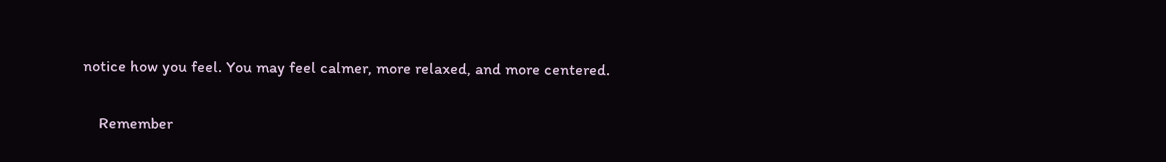notice how you feel. You may feel calmer, more relaxed, and more centered.

    Remember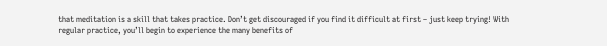that meditation is a skill that takes practice. Don’t get discouraged if you find it difficult at first – just keep trying! With regular practice, you’ll begin to experience the many benefits of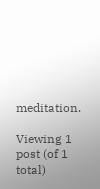meditation.

Viewing 1 post (of 1 total)